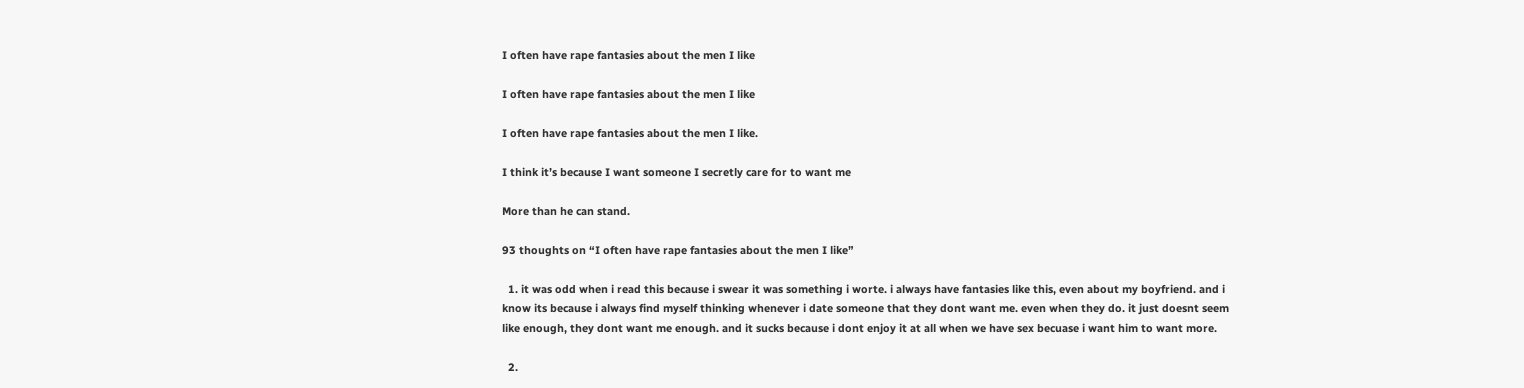I often have rape fantasies about the men I like

I often have rape fantasies about the men I like

I often have rape fantasies about the men I like.

I think it’s because I want someone I secretly care for to want me

More than he can stand.

93 thoughts on “I often have rape fantasies about the men I like”

  1. it was odd when i read this because i swear it was something i worte. i always have fantasies like this, even about my boyfriend. and i know its because i always find myself thinking whenever i date someone that they dont want me. even when they do. it just doesnt seem like enough, they dont want me enough. and it sucks because i dont enjoy it at all when we have sex becuase i want him to want more.

  2.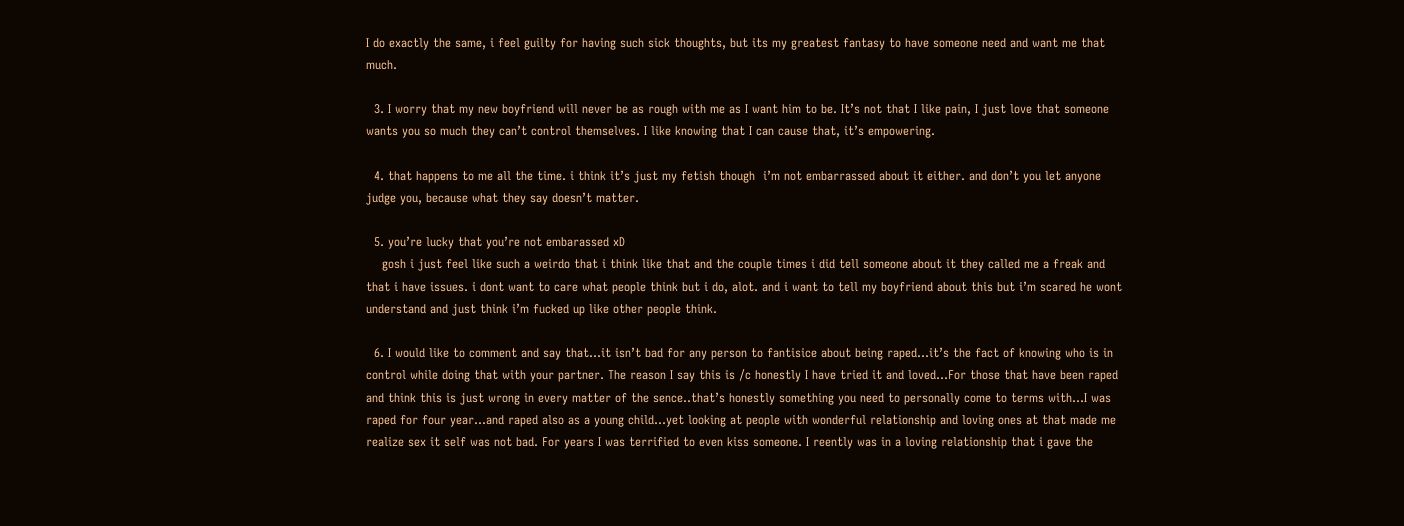I do exactly the same, i feel guilty for having such sick thoughts, but its my greatest fantasy to have someone need and want me that much.

  3. I worry that my new boyfriend will never be as rough with me as I want him to be. It’s not that I like pain, I just love that someone wants you so much they can’t control themselves. I like knowing that I can cause that, it’s empowering.

  4. that happens to me all the time. i think it’s just my fetish though  i’m not embarrassed about it either. and don’t you let anyone judge you, because what they say doesn’t matter.

  5. you’re lucky that you’re not embarassed xD
    gosh i just feel like such a weirdo that i think like that and the couple times i did tell someone about it they called me a freak and that i have issues. i dont want to care what people think but i do, alot. and i want to tell my boyfriend about this but i’m scared he wont understand and just think i’m fucked up like other people think.

  6. I would like to comment and say that…it isn’t bad for any person to fantisice about being raped…it’s the fact of knowing who is in control while doing that with your partner. The reason I say this is /c honestly I have tried it and loved…For those that have been raped and think this is just wrong in every matter of the sence..that’s honestly something you need to personally come to terms with…I was raped for four year…and raped also as a young child…yet looking at people with wonderful relationship and loving ones at that made me realize sex it self was not bad. For years I was terrified to even kiss someone. I reently was in a loving relationship that i gave the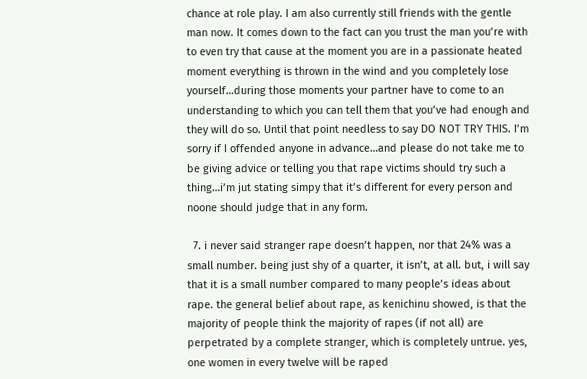chance at role play. I am also currently still friends with the gentle man now. It comes down to the fact can you trust the man you’re with to even try that cause at the moment you are in a passionate heated moment everything is thrown in the wind and you completely lose yourself…during those moments your partner have to come to an understanding to which you can tell them that you’ve had enough and they will do so. Until that point needless to say DO NOT TRY THIS. I’m sorry if I offended anyone in advance…and please do not take me to be giving advice or telling you that rape victims should try such a thing…i’m jut stating simpy that it’s different for every person and noone should judge that in any form.

  7. i never said stranger rape doesn’t happen, nor that 24% was a small number. being just shy of a quarter, it isn’t, at all. but, i will say that it is a small number compared to many people’s ideas about rape. the general belief about rape, as kenichinu showed, is that the majority of people think the majority of rapes (if not all) are perpetrated by a complete stranger, which is completely untrue. yes, one women in every twelve will be raped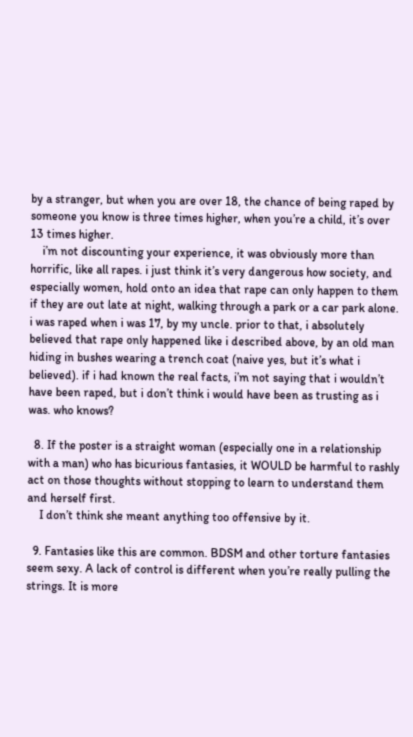by a stranger, but when you are over 18, the chance of being raped by someone you know is three times higher, when you’re a child, it’s over 13 times higher.
    i’m not discounting your experience, it was obviously more than horrific, like all rapes. i just think it’s very dangerous how society, and especially women, hold onto an idea that rape can only happen to them if they are out late at night, walking through a park or a car park alone. i was raped when i was 17, by my uncle. prior to that, i absolutely believed that rape only happened like i described above, by an old man hiding in bushes wearing a trench coat (naive yes, but it’s what i believed). if i had known the real facts, i’m not saying that i wouldn’t have been raped, but i don’t think i would have been as trusting as i was. who knows?

  8. If the poster is a straight woman (especially one in a relationship with a man) who has bicurious fantasies, it WOULD be harmful to rashly act on those thoughts without stopping to learn to understand them and herself first.
    I don’t think she meant anything too offensive by it.

  9. Fantasies like this are common. BDSM and other torture fantasies seem sexy. A lack of control is different when you’re really pulling the strings. It is more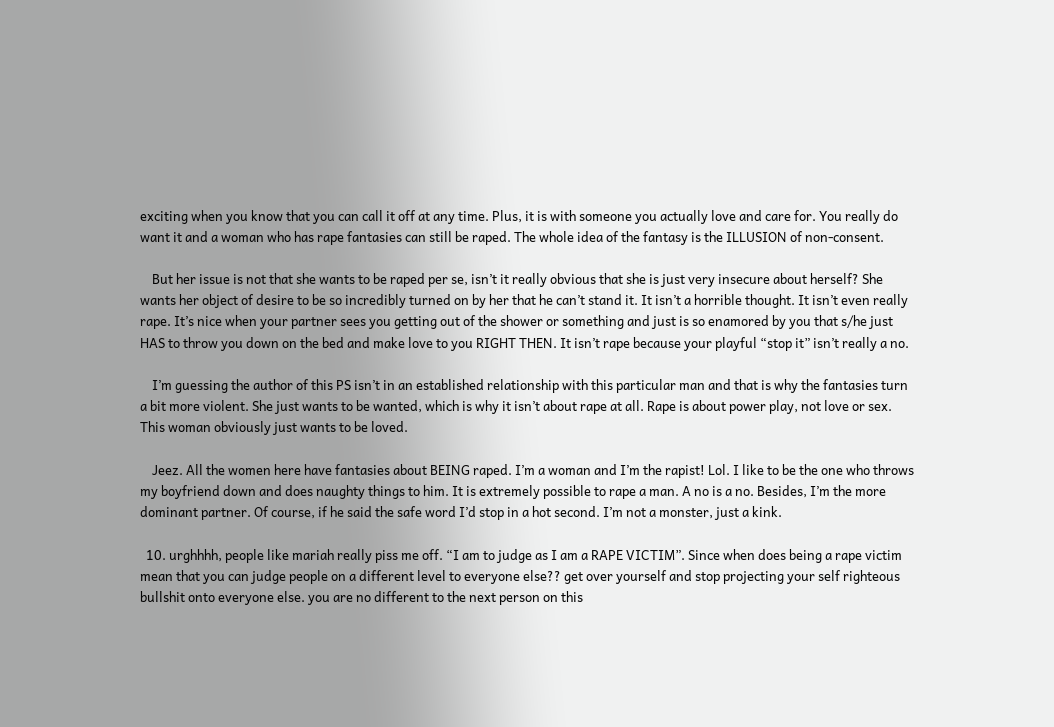exciting when you know that you can call it off at any time. Plus, it is with someone you actually love and care for. You really do want it and a woman who has rape fantasies can still be raped. The whole idea of the fantasy is the ILLUSION of non-consent.

    But her issue is not that she wants to be raped per se, isn’t it really obvious that she is just very insecure about herself? She wants her object of desire to be so incredibly turned on by her that he can’t stand it. It isn’t a horrible thought. It isn’t even really rape. It’s nice when your partner sees you getting out of the shower or something and just is so enamored by you that s/he just HAS to throw you down on the bed and make love to you RIGHT THEN. It isn’t rape because your playful “stop it” isn’t really a no.

    I’m guessing the author of this PS isn’t in an established relationship with this particular man and that is why the fantasies turn a bit more violent. She just wants to be wanted, which is why it isn’t about rape at all. Rape is about power play, not love or sex. This woman obviously just wants to be loved.

    Jeez. All the women here have fantasies about BEING raped. I’m a woman and I’m the rapist! Lol. I like to be the one who throws my boyfriend down and does naughty things to him. It is extremely possible to rape a man. A no is a no. Besides, I’m the more dominant partner. Of course, if he said the safe word I’d stop in a hot second. I’m not a monster, just a kink.

  10. urghhhh, people like mariah really piss me off. “I am to judge as I am a RAPE VICTIM”. Since when does being a rape victim mean that you can judge people on a different level to everyone else?? get over yourself and stop projecting your self righteous bullshit onto everyone else. you are no different to the next person on this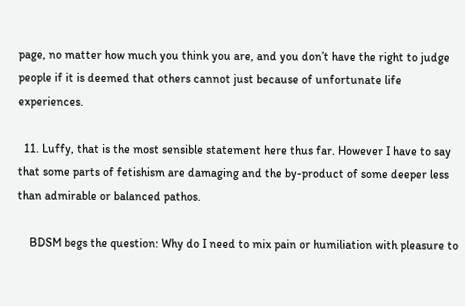page, no matter how much you think you are, and you don’t have the right to judge people if it is deemed that others cannot just because of unfortunate life experiences.

  11. Luffy, that is the most sensible statement here thus far. However I have to say that some parts of fetishism are damaging and the by-product of some deeper less than admirable or balanced pathos.

    BDSM begs the question: Why do I need to mix pain or humiliation with pleasure to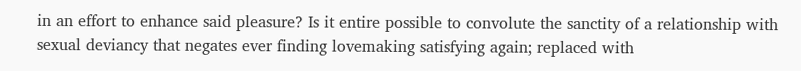in an effort to enhance said pleasure? Is it entire possible to convolute the sanctity of a relationship with sexual deviancy that negates ever finding lovemaking satisfying again; replaced with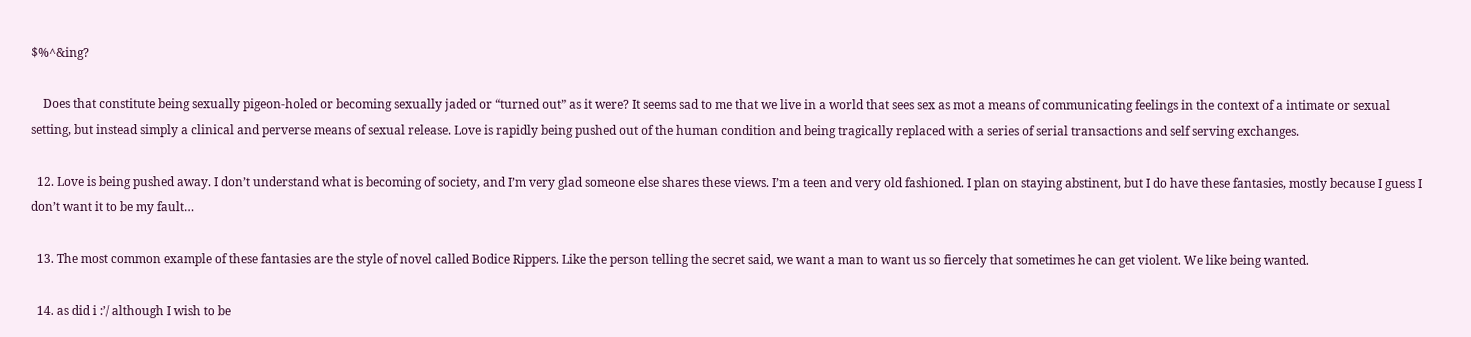$%^&ing?

    Does that constitute being sexually pigeon-holed or becoming sexually jaded or “turned out” as it were? It seems sad to me that we live in a world that sees sex as mot a means of communicating feelings in the context of a intimate or sexual setting, but instead simply a clinical and perverse means of sexual release. Love is rapidly being pushed out of the human condition and being tragically replaced with a series of serial transactions and self serving exchanges.

  12. Love is being pushed away. I don’t understand what is becoming of society, and I’m very glad someone else shares these views. I’m a teen and very old fashioned. I plan on staying abstinent, but I do have these fantasies, mostly because I guess I don’t want it to be my fault…

  13. The most common example of these fantasies are the style of novel called Bodice Rippers. Like the person telling the secret said, we want a man to want us so fiercely that sometimes he can get violent. We like being wanted.

  14. as did i :’/ although I wish to be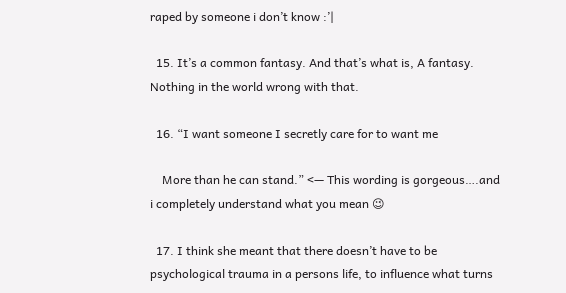raped by someone i don’t know :’|

  15. It’s a common fantasy. And that’s what is, A fantasy. Nothing in the world wrong with that.

  16. “I want someone I secretly care for to want me

    More than he can stand.” <— This wording is gorgeous….and i completely understand what you mean 😉

  17. I think she meant that there doesn’t have to be psychological trauma in a persons life, to influence what turns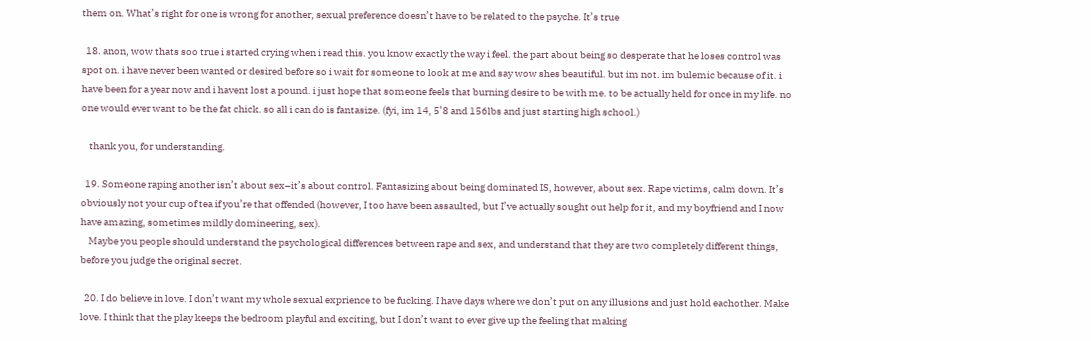them on. What’s right for one is wrong for another, sexual preference doesn’t have to be related to the psyche. It’s true

  18. anon, wow thats soo true i started crying when i read this. you know exactly the way i feel. the part about being so desperate that he loses control was spot on. i have never been wanted or desired before so i wait for someone to look at me and say wow shes beautiful. but im not. im bulemic because of it. i have been for a year now and i havent lost a pound. i just hope that someone feels that burning desire to be with me. to be actually held for once in my life. no one would ever want to be the fat chick. so all i can do is fantasize. (fyi, im 14, 5’8 and 156lbs and just starting high school.)

    thank you, for understanding.

  19. Someone raping another isn’t about sex–it’s about control. Fantasizing about being dominated IS, however, about sex. Rape victims, calm down. It’s obviously not your cup of tea if you’re that offended (however, I too have been assaulted, but I’ve actually sought out help for it, and my boyfriend and I now have amazing, sometimes mildly domineering, sex).
    Maybe you people should understand the psychological differences between rape and sex, and understand that they are two completely different things, before you judge the original secret.

  20. I do believe in love. I don’t want my whole sexual exprience to be fucking. I have days where we don’t put on any illusions and just hold eachother. Make love. I think that the play keeps the bedroom playful and exciting, but I don’t want to ever give up the feeling that making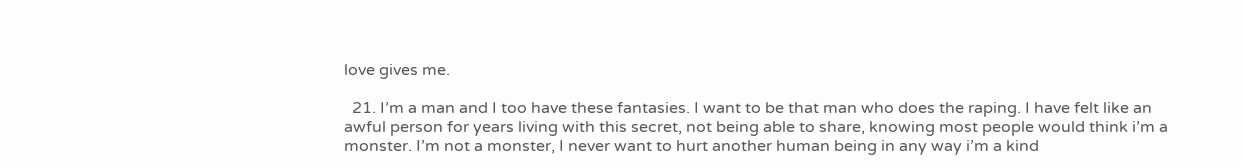love gives me.

  21. I’m a man and I too have these fantasies. I want to be that man who does the raping. I have felt like an awful person for years living with this secret, not being able to share, knowing most people would think i’m a monster. I’m not a monster, I never want to hurt another human being in any way i’m a kind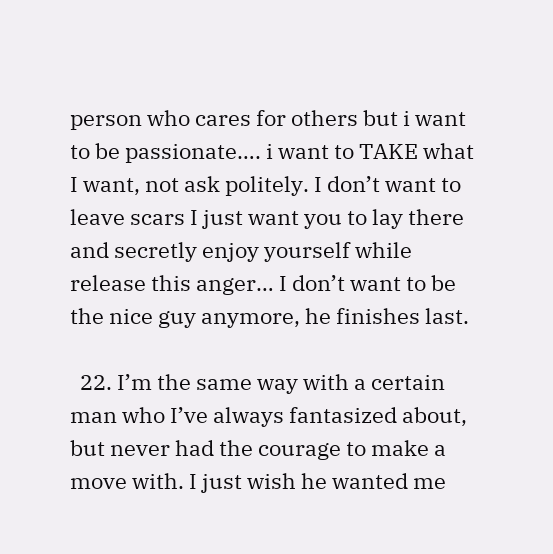person who cares for others but i want to be passionate…. i want to TAKE what I want, not ask politely. I don’t want to leave scars I just want you to lay there and secretly enjoy yourself while release this anger… I don’t want to be the nice guy anymore, he finishes last.

  22. I’m the same way with a certain man who I’ve always fantasized about, but never had the courage to make a move with. I just wish he wanted me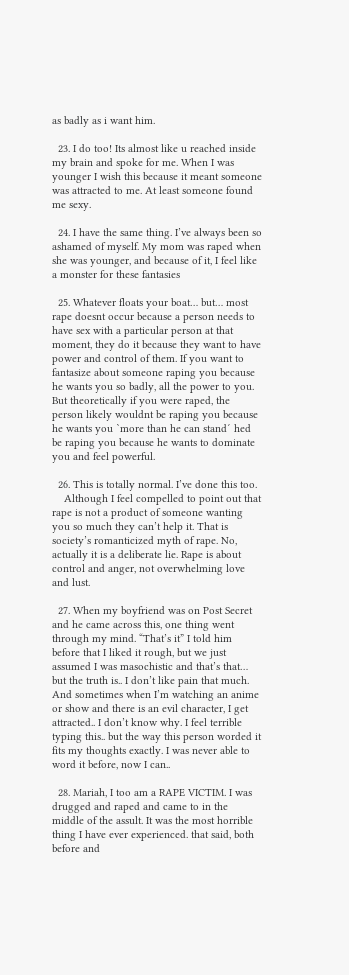as badly as i want him.

  23. I do too! Its almost like u reached inside my brain and spoke for me. When I was younger I wish this because it meant someone was attracted to me. At least someone found me sexy.

  24. I have the same thing. I’ve always been so ashamed of myself. My mom was raped when she was younger, and because of it, I feel like a monster for these fantasies

  25. Whatever floats your boat… but… most rape doesnt occur because a person needs to have sex with a particular person at that moment, they do it because they want to have power and control of them. If you want to fantasize about someone raping you because he wants you so badly, all the power to you. But theoretically if you were raped, the person likely wouldnt be raping you because he wants you `more than he can stand´ hed be raping you because he wants to dominate you and feel powerful.

  26. This is totally normal. I’ve done this too.
    Although I feel compelled to point out that rape is not a product of someone wanting you so much they can’t help it. That is society’s romanticized myth of rape. No, actually it is a deliberate lie. Rape is about control and anger, not overwhelming love and lust.

  27. When my boyfriend was on Post Secret and he came across this, one thing went through my mind. “That’s it” I told him before that I liked it rough, but we just assumed I was masochistic and that’s that… but the truth is.. I don’t like pain that much. And sometimes when I’m watching an anime or show and there is an evil character, I get attracted.. I don’t know why. I feel terrible typing this.. but the way this person worded it fits my thoughts exactly. I was never able to word it before, now I can..

  28. Mariah, I too am a RAPE VICTIM. I was drugged and raped and came to in the middle of the assult. It was the most horrible thing I have ever experienced. that said, both before and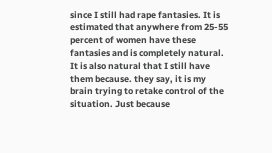since I still had rape fantasies. It is estimated that anywhere from 25-55 percent of women have these fantasies and is completely natural. It is also natural that I still have them because. they say, it is my brain trying to retake control of the situation. Just because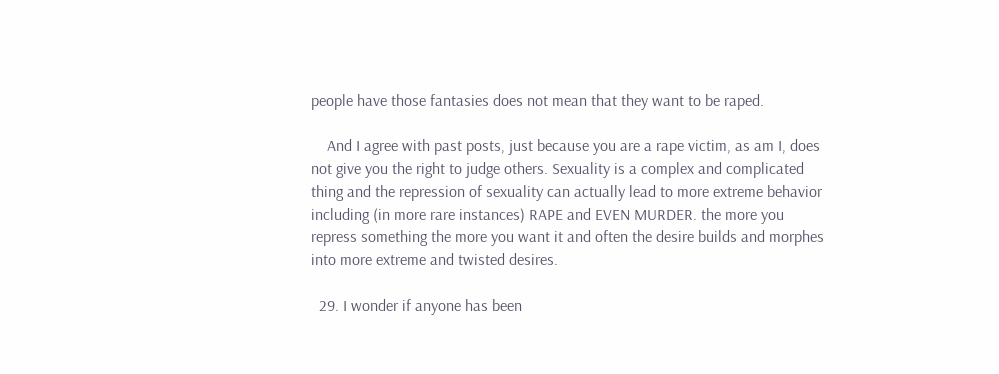people have those fantasies does not mean that they want to be raped.

    And I agree with past posts, just because you are a rape victim, as am I, does not give you the right to judge others. Sexuality is a complex and complicated thing and the repression of sexuality can actually lead to more extreme behavior including (in more rare instances) RAPE and EVEN MURDER. the more you repress something the more you want it and often the desire builds and morphes into more extreme and twisted desires.

  29. I wonder if anyone has been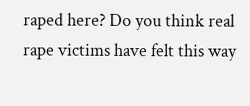raped here? Do you think real rape victims have felt this way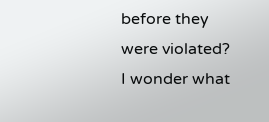before they were violated? I wonder what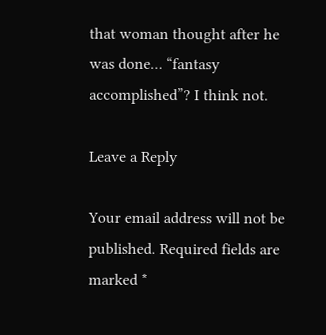that woman thought after he was done… “fantasy accomplished”? I think not.

Leave a Reply

Your email address will not be published. Required fields are marked *